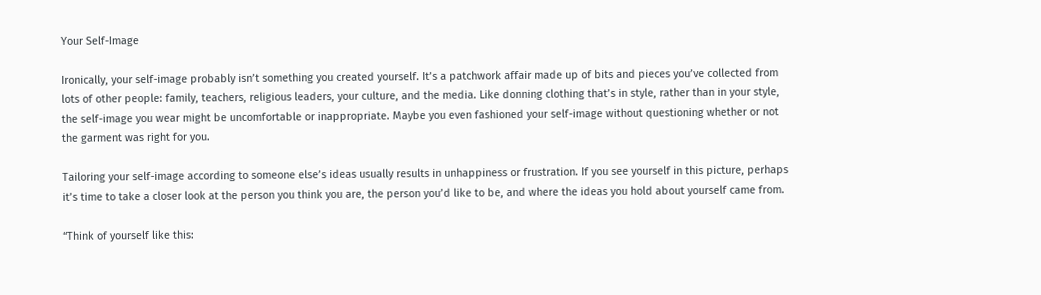Your Self-Image

Ironically, your self-image probably isn’t something you created yourself. It’s a patchwork affair made up of bits and pieces you’ve collected from lots of other people: family, teachers, religious leaders, your culture, and the media. Like donning clothing that’s in style, rather than in your style, the self-image you wear might be uncomfortable or inappropriate. Maybe you even fashioned your self-image without questioning whether or not the garment was right for you.

Tailoring your self-image according to someone else’s ideas usually results in unhappiness or frustration. If you see yourself in this picture, perhaps it’s time to take a closer look at the person you think you are, the person you’d like to be, and where the ideas you hold about yourself came from.

“Think of yourself like this: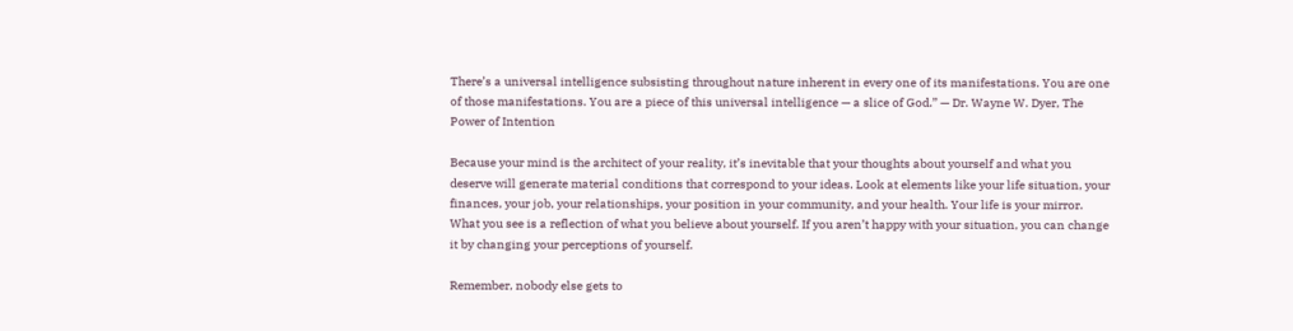There’s a universal intelligence subsisting throughout nature inherent in every one of its manifestations. You are one of those manifestations. You are a piece of this universal intelligence — a slice of God.” — Dr. Wayne W. Dyer, The Power of Intention

Because your mind is the architect of your reality, it’s inevitable that your thoughts about yourself and what you deserve will generate material conditions that correspond to your ideas. Look at elements like your life situation, your finances, your job, your relationships, your position in your community, and your health. Your life is your mirror. What you see is a reflection of what you believe about yourself. If you aren’t happy with your situation, you can change it by changing your perceptions of yourself.

Remember, nobody else gets to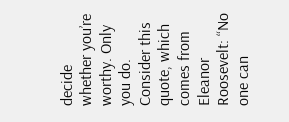decide whether you’re worthy. Only you do. Consider this quote, which comes from Eleanor Roosevelt: “No one can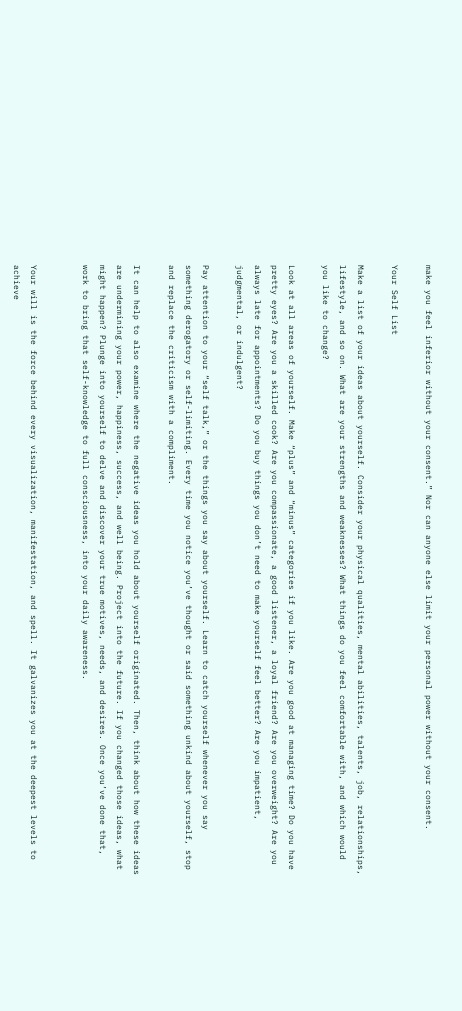make you feel inferior without your consent.” Nor can anyone else limit your personal power without your consent.

Your Self List

Make a list of your ideas about yourself. Consider your physical qualities, mental abilities, talents, job, relationships, lifestyle, and so on. What are your strengths and weaknesses? What things do you feel comfortable with, and which would you like to change?

Look at all areas of yourself. Make “plus” and “minus” categories if you like. Are you good at managing time? Do you have pretty eyes? Are you a skilled cook? Are you compassionate, a good listener, a loyal friend? Are you overweight? Are you always late for appointments? Do you buy things you don’t need to make yourself feel better? Are you impatient, judgmental, or indulgent?

Pay attention to your “self talk,” or the things you say about yourself. Learn to catch yourself whenever you say something derogatory or self-limiting. Every time you notice you’ve thought or said something unkind about yourself, stop and replace the criticism with a compliment.

It can help to also examine where the negative ideas you hold about yourself originated. Then, think about how these ideas are undermining your power, happiness, success, and well being. Project into the future. If you changed those ideas, what might happen? Plunge into yourself to delve and discover your true motives, needs, and desires. Once you’ve done that, work to bring that self-knowledge to full consciousness, into your daily awareness.


Your will is the force behind every visualization, manifestation, and spell. It galvanizes you at the deepest levels to achieve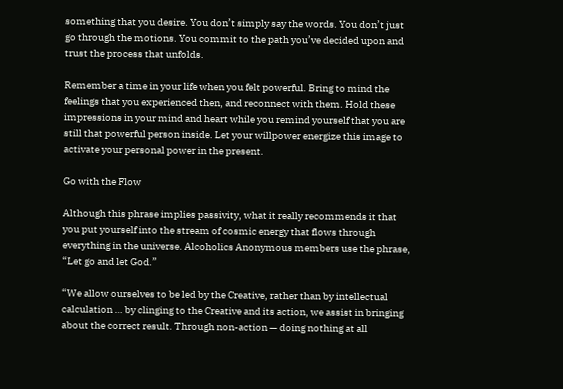something that you desire. You don’t simply say the words. You don’t just go through the motions. You commit to the path you’ve decided upon and trust the process that unfolds.

Remember a time in your life when you felt powerful. Bring to mind the feelings that you experienced then, and reconnect with them. Hold these impressions in your mind and heart while you remind yourself that you are still that powerful person inside. Let your willpower energize this image to activate your personal power in the present.

Go with the Flow

Although this phrase implies passivity, what it really recommends it that you put yourself into the stream of cosmic energy that flows through everything in the universe. Alcoholics Anonymous members use the phrase, “Let go and let God.”

“We allow ourselves to be led by the Creative, rather than by intellectual calculation … by clinging to the Creative and its action, we assist in bringing about the correct result. Through non-action — doing nothing at all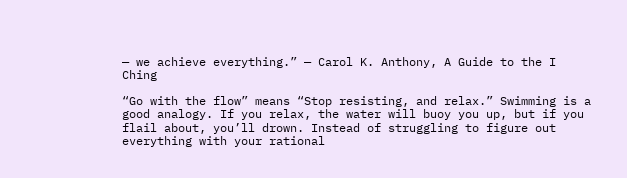— we achieve everything.” — Carol K. Anthony, A Guide to the I Ching

“Go with the flow” means “Stop resisting, and relax.” Swimming is a good analogy. If you relax, the water will buoy you up, but if you flail about, you’ll drown. Instead of struggling to figure out everything with your rational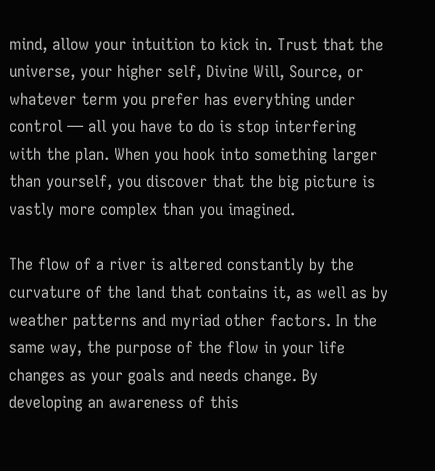mind, allow your intuition to kick in. Trust that the universe, your higher self, Divine Will, Source, or whatever term you prefer has everything under control — all you have to do is stop interfering with the plan. When you hook into something larger than yourself, you discover that the big picture is vastly more complex than you imagined.

The flow of a river is altered constantly by the curvature of the land that contains it, as well as by weather patterns and myriad other factors. In the same way, the purpose of the flow in your life changes as your goals and needs change. By developing an awareness of this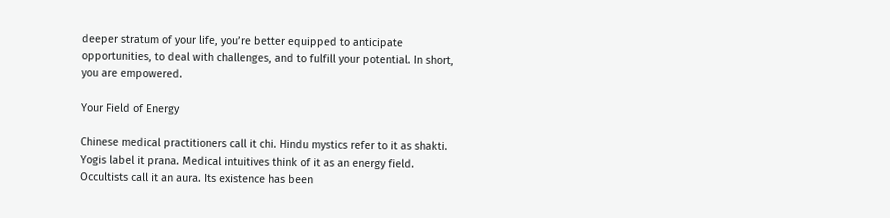deeper stratum of your life, you’re better equipped to anticipate opportunities, to deal with challenges, and to fulfill your potential. In short, you are empowered.

Your Field of Energy

Chinese medical practitioners call it chi. Hindu mystics refer to it as shakti. Yogis label it prana. Medical intuitives think of it as an energy field. Occultists call it an aura. Its existence has been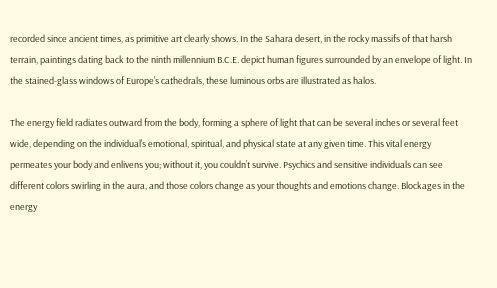recorded since ancient times, as primitive art clearly shows. In the Sahara desert, in the rocky massifs of that harsh terrain, paintings dating back to the ninth millennium B.C.E. depict human figures surrounded by an envelope of light. In the stained-glass windows of Europe’s cathedrals, these luminous orbs are illustrated as halos.

The energy field radiates outward from the body, forming a sphere of light that can be several inches or several feet wide, depending on the individual’s emotional, spiritual, and physical state at any given time. This vital energy permeates your body and enlivens you; without it, you couldn’t survive. Psychics and sensitive individuals can see different colors swirling in the aura, and those colors change as your thoughts and emotions change. Blockages in the energy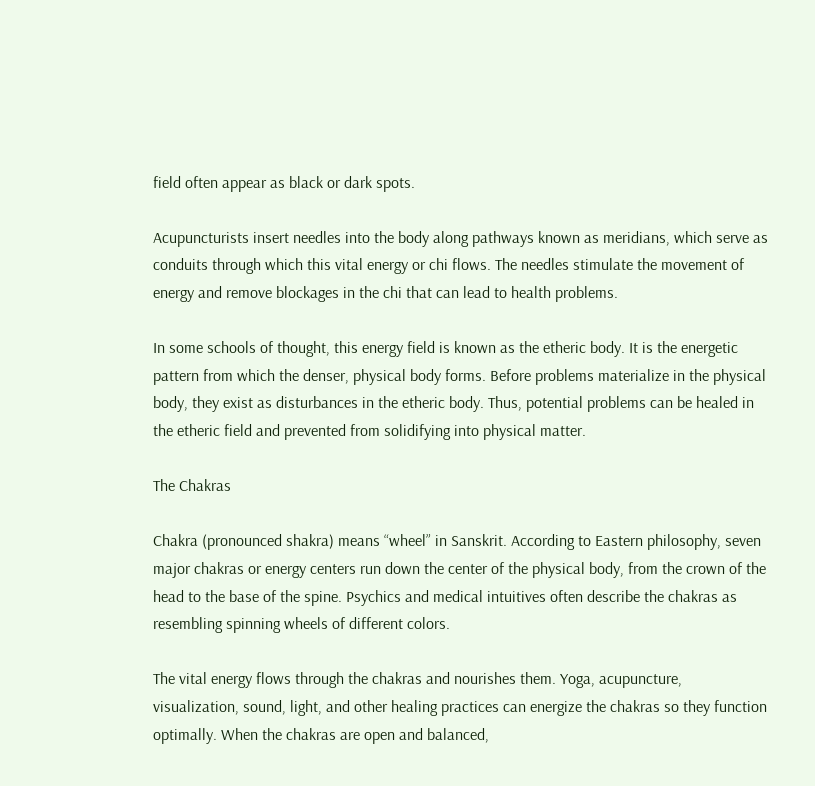field often appear as black or dark spots.

Acupuncturists insert needles into the body along pathways known as meridians, which serve as conduits through which this vital energy or chi flows. The needles stimulate the movement of energy and remove blockages in the chi that can lead to health problems.

In some schools of thought, this energy field is known as the etheric body. It is the energetic pattern from which the denser, physical body forms. Before problems materialize in the physical body, they exist as disturbances in the etheric body. Thus, potential problems can be healed in the etheric field and prevented from solidifying into physical matter.

The Chakras

Chakra (pronounced shakra) means “wheel” in Sanskrit. According to Eastern philosophy, seven major chakras or energy centers run down the center of the physical body, from the crown of the head to the base of the spine. Psychics and medical intuitives often describe the chakras as resembling spinning wheels of different colors.

The vital energy flows through the chakras and nourishes them. Yoga, acupuncture, visualization, sound, light, and other healing practices can energize the chakras so they function optimally. When the chakras are open and balanced,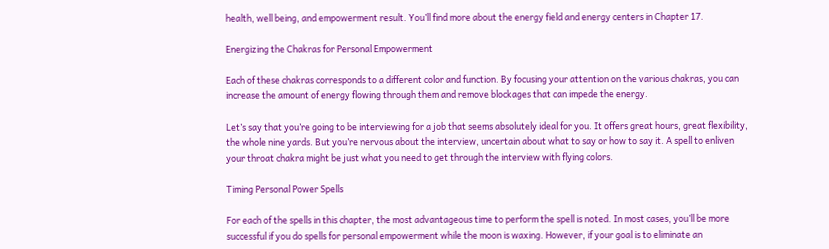health, well being, and empowerment result. You’ll find more about the energy field and energy centers in Chapter 17.

Energizing the Chakras for Personal Empowerment

Each of these chakras corresponds to a different color and function. By focusing your attention on the various chakras, you can increase the amount of energy flowing through them and remove blockages that can impede the energy.

Let’s say that you’re going to be interviewing for a job that seems absolutely ideal for you. It offers great hours, great flexibility, the whole nine yards. But you’re nervous about the interview, uncertain about what to say or how to say it. A spell to enliven your throat chakra might be just what you need to get through the interview with flying colors.

Timing Personal Power Spells

For each of the spells in this chapter, the most advantageous time to perform the spell is noted. In most cases, you’ll be more successful if you do spells for personal empowerment while the moon is waxing. However, if your goal is to eliminate an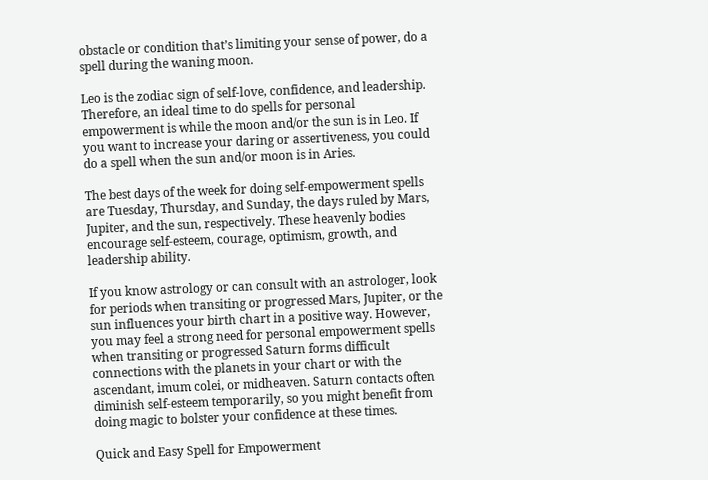obstacle or condition that’s limiting your sense of power, do a spell during the waning moon.

Leo is the zodiac sign of self-love, confidence, and leadership. Therefore, an ideal time to do spells for personal empowerment is while the moon and/or the sun is in Leo. If you want to increase your daring or assertiveness, you could do a spell when the sun and/or moon is in Aries.

The best days of the week for doing self-empowerment spells are Tuesday, Thursday, and Sunday, the days ruled by Mars, Jupiter, and the sun, respectively. These heavenly bodies encourage self-esteem, courage, optimism, growth, and leadership ability.

If you know astrology or can consult with an astrologer, look for periods when transiting or progressed Mars, Jupiter, or the sun influences your birth chart in a positive way. However, you may feel a strong need for personal empowerment spells when transiting or progressed Saturn forms difficult connections with the planets in your chart or with the ascendant, imum colei, or midheaven. Saturn contacts often diminish self-esteem temporarily, so you might benefit from doing magic to bolster your confidence at these times.

Quick and Easy Spell for Empowerment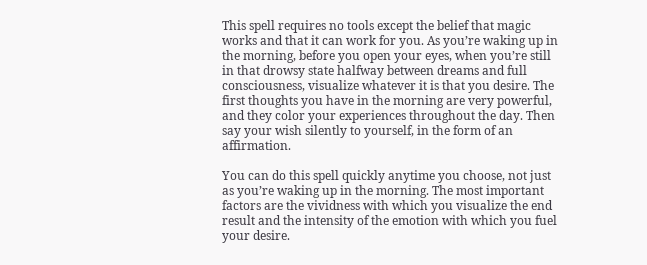This spell requires no tools except the belief that magic works and that it can work for you. As you’re waking up in the morning, before you open your eyes, when you’re still in that drowsy state halfway between dreams and full consciousness, visualize whatever it is that you desire. The first thoughts you have in the morning are very powerful, and they color your experiences throughout the day. Then say your wish silently to yourself, in the form of an affirmation.

You can do this spell quickly anytime you choose, not just as you’re waking up in the morning. The most important factors are the vividness with which you visualize the end result and the intensity of the emotion with which you fuel your desire.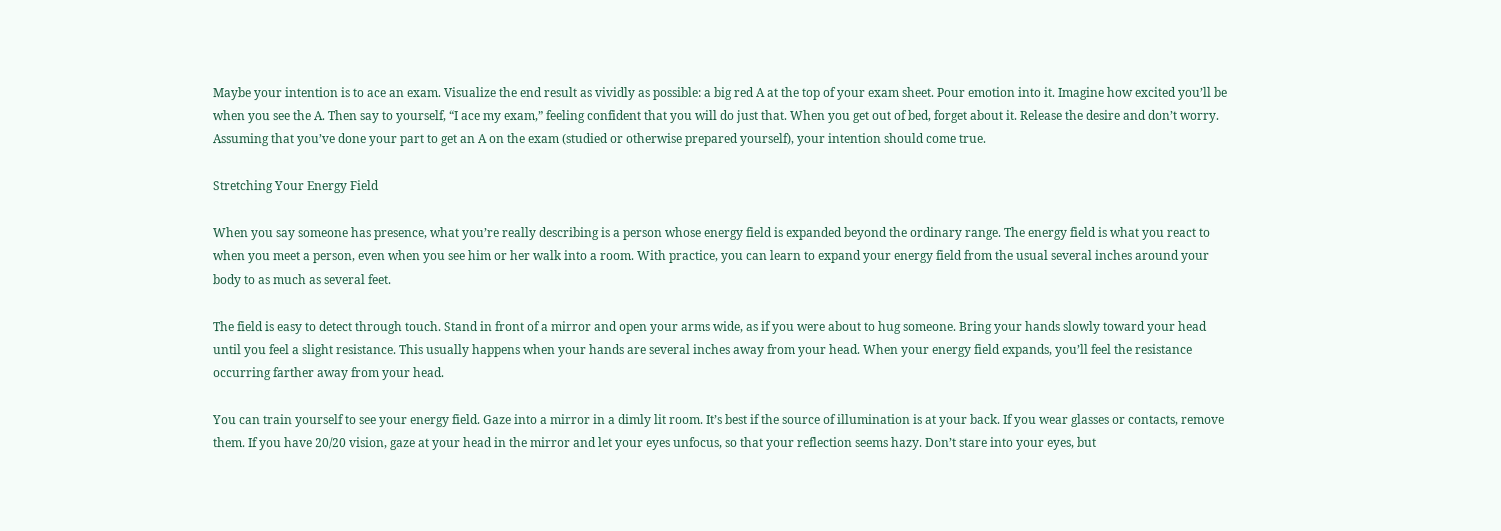Maybe your intention is to ace an exam. Visualize the end result as vividly as possible: a big red A at the top of your exam sheet. Pour emotion into it. Imagine how excited you’ll be when you see the A. Then say to yourself, “I ace my exam,” feeling confident that you will do just that. When you get out of bed, forget about it. Release the desire and don’t worry. Assuming that you’ve done your part to get an A on the exam (studied or otherwise prepared yourself), your intention should come true.

Stretching Your Energy Field

When you say someone has presence, what you’re really describing is a person whose energy field is expanded beyond the ordinary range. The energy field is what you react to when you meet a person, even when you see him or her walk into a room. With practice, you can learn to expand your energy field from the usual several inches around your body to as much as several feet.

The field is easy to detect through touch. Stand in front of a mirror and open your arms wide, as if you were about to hug someone. Bring your hands slowly toward your head until you feel a slight resistance. This usually happens when your hands are several inches away from your head. When your energy field expands, you’ll feel the resistance occurring farther away from your head.

You can train yourself to see your energy field. Gaze into a mirror in a dimly lit room. It’s best if the source of illumination is at your back. If you wear glasses or contacts, remove them. If you have 20/20 vision, gaze at your head in the mirror and let your eyes unfocus, so that your reflection seems hazy. Don’t stare into your eyes, but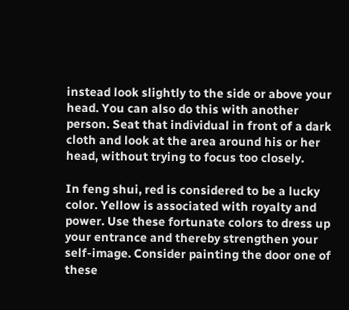instead look slightly to the side or above your head. You can also do this with another person. Seat that individual in front of a dark cloth and look at the area around his or her head, without trying to focus too closely.

In feng shui, red is considered to be a lucky color. Yellow is associated with royalty and power. Use these fortunate colors to dress up your entrance and thereby strengthen your self-image. Consider painting the door one of these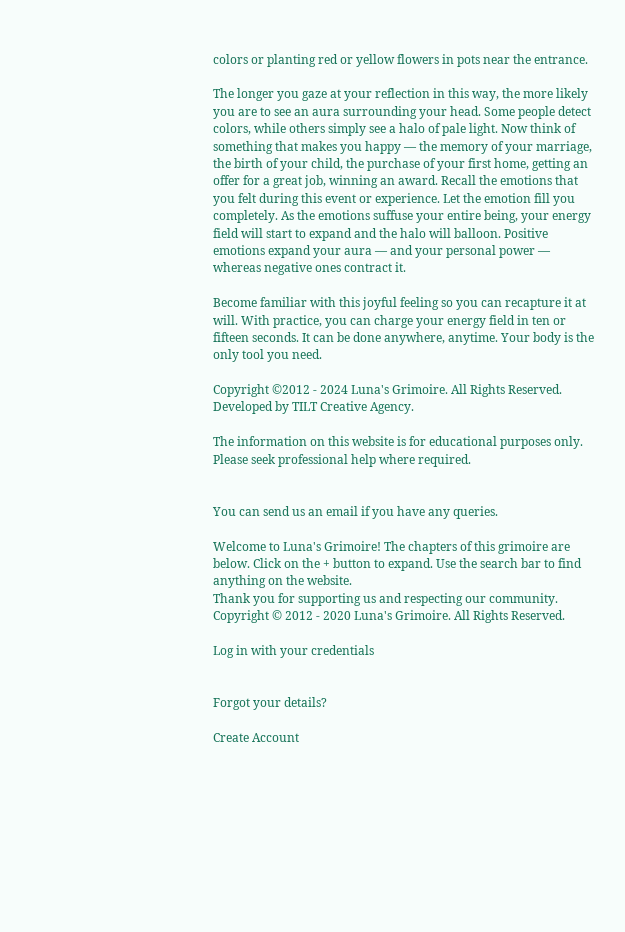colors or planting red or yellow flowers in pots near the entrance.

The longer you gaze at your reflection in this way, the more likely you are to see an aura surrounding your head. Some people detect colors, while others simply see a halo of pale light. Now think of something that makes you happy — the memory of your marriage, the birth of your child, the purchase of your first home, getting an offer for a great job, winning an award. Recall the emotions that you felt during this event or experience. Let the emotion fill you completely. As the emotions suffuse your entire being, your energy field will start to expand and the halo will balloon. Positive emotions expand your aura — and your personal power — whereas negative ones contract it.

Become familiar with this joyful feeling so you can recapture it at will. With practice, you can charge your energy field in ten or fifteen seconds. It can be done anywhere, anytime. Your body is the only tool you need.

Copyright ©2012 - 2024 Luna's Grimoire. All Rights Reserved. Developed by TILT Creative Agency.

The information on this website is for educational purposes only. Please seek professional help where required.


You can send us an email if you have any queries.

Welcome to Luna's Grimoire! The chapters of this grimoire are below. Click on the + button to expand. Use the search bar to find anything on the website.
Thank you for supporting us and respecting our community. Copyright © 2012 - 2020 Luna's Grimoire. All Rights Reserved.

Log in with your credentials


Forgot your details?

Create Account